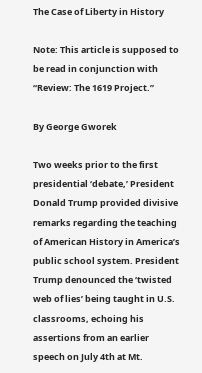The Case of Liberty in History

Note: This article is supposed to be read in conjunction with “Review: The 1619 Project.”

By George Gworek

Two weeks prior to the first presidential ‘debate,’ President Donald Trump provided divisive remarks regarding the teaching of American History in America’s public school system. President Trump denounced the ‘twisted web of lies’ being taught in U.S. classrooms, echoing his assertions from an earlier speech on July 4th at Mt.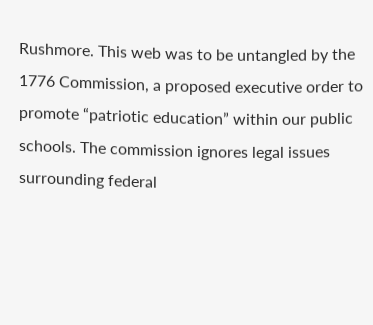Rushmore. This web was to be untangled by the 1776 Commission, a proposed executive order to promote “patriotic education” within our public schools. The commission ignores legal issues surrounding federal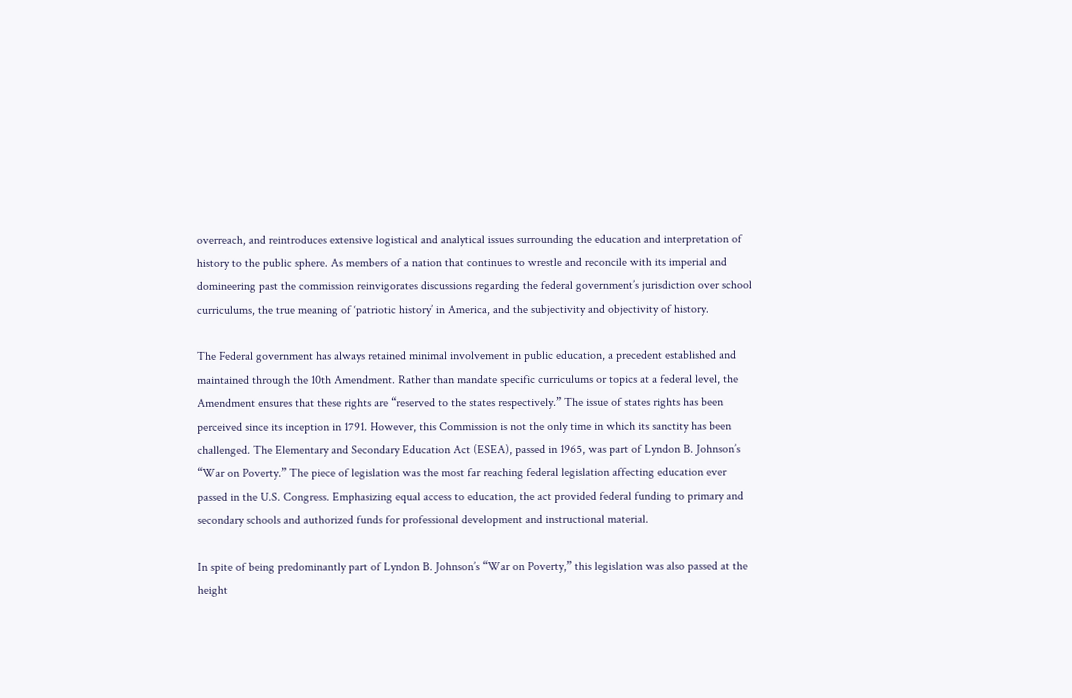overreach, and reintroduces extensive logistical and analytical issues surrounding the education and interpretation of history to the public sphere. As members of a nation that continues to wrestle and reconcile with its imperial and domineering past the commission reinvigorates discussions regarding the federal government’s jurisdiction over school curriculums, the true meaning of ‘patriotic history’ in America, and the subjectivity and objectivity of history.

The Federal government has always retained minimal involvement in public education, a precedent established and maintained through the 10th Amendment. Rather than mandate specific curriculums or topics at a federal level, the Amendment ensures that these rights are “reserved to the states respectively.” The issue of states rights has been perceived since its inception in 1791. However, this Commission is not the only time in which its sanctity has been challenged. The Elementary and Secondary Education Act (ESEA), passed in 1965, was part of Lyndon B. Johnson’s “War on Poverty.” The piece of legislation was the most far reaching federal legislation affecting education ever passed in the U.S. Congress. Emphasizing equal access to education, the act provided federal funding to primary and secondary schools and authorized funds for professional development and instructional material.

In spite of being predominantly part of Lyndon B. Johnson’s “War on Poverty,” this legislation was also passed at the height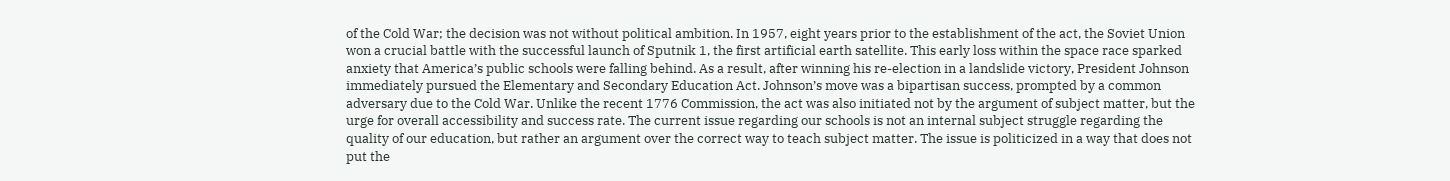of the Cold War; the decision was not without political ambition. In 1957, eight years prior to the establishment of the act, the Soviet Union won a crucial battle with the successful launch of Sputnik 1, the first artificial earth satellite. This early loss within the space race sparked anxiety that America’s public schools were falling behind. As a result, after winning his re-election in a landslide victory, President Johnson immediately pursued the Elementary and Secondary Education Act. Johnson’s move was a bipartisan success, prompted by a common adversary due to the Cold War. Unlike the recent 1776 Commission, the act was also initiated not by the argument of subject matter, but the urge for overall accessibility and success rate. The current issue regarding our schools is not an internal subject struggle regarding the quality of our education, but rather an argument over the correct way to teach subject matter. The issue is politicized in a way that does not put the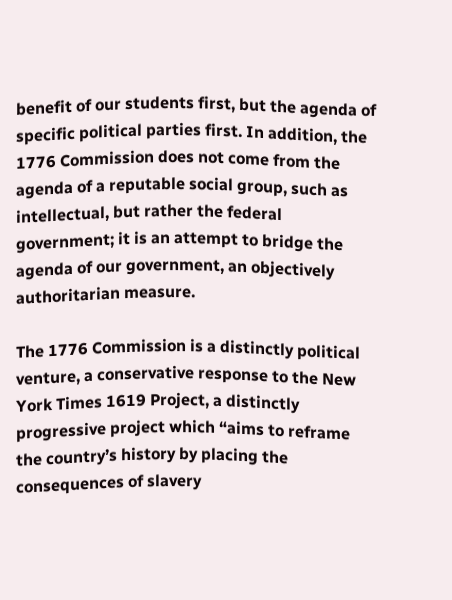benefit of our students first, but the agenda of specific political parties first. In addition, the 1776 Commission does not come from the agenda of a reputable social group, such as intellectual, but rather the federal government; it is an attempt to bridge the agenda of our government, an objectively authoritarian measure.

The 1776 Commission is a distinctly political venture, a conservative response to the New York Times 1619 Project, a distinctly progressive project which “aims to reframe the country’s history by placing the consequences of slavery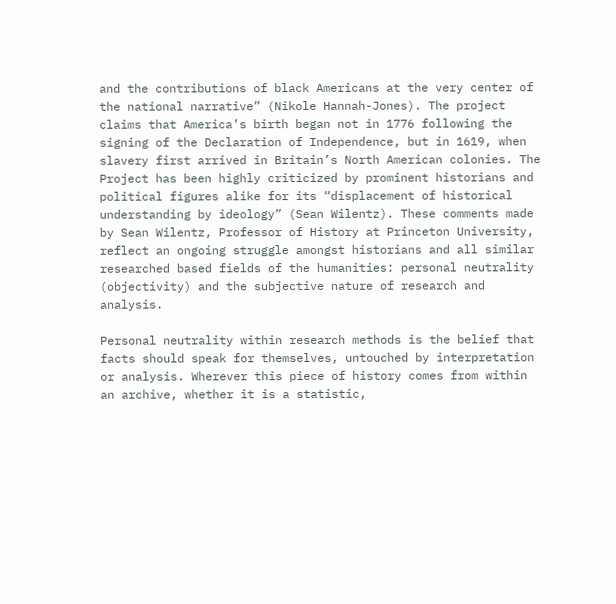and the contributions of black Americans at the very center of the national narrative” (Nikole Hannah-Jones). The project claims that America’s birth began not in 1776 following the signing of the Declaration of Independence, but in 1619, when slavery first arrived in Britain’s North American colonies. The Project has been highly criticized by prominent historians and political figures alike for its “displacement of historical understanding by ideology” (Sean Wilentz). These comments made by Sean Wilentz, Professor of History at Princeton University, reflect an ongoing struggle amongst historians and all similar researched based fields of the humanities: personal neutrality (objectivity) and the subjective nature of research and analysis.

Personal neutrality within research methods is the belief that facts should speak for themselves, untouched by interpretation or analysis. Wherever this piece of history comes from within an archive, whether it is a statistic,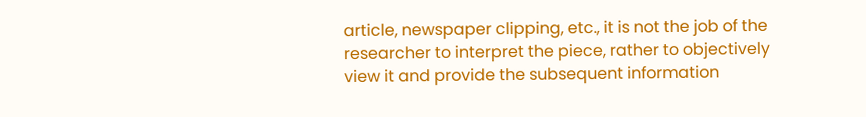article, newspaper clipping, etc., it is not the job of the researcher to interpret the piece, rather to objectively view it and provide the subsequent information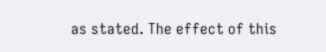as stated. The effect of this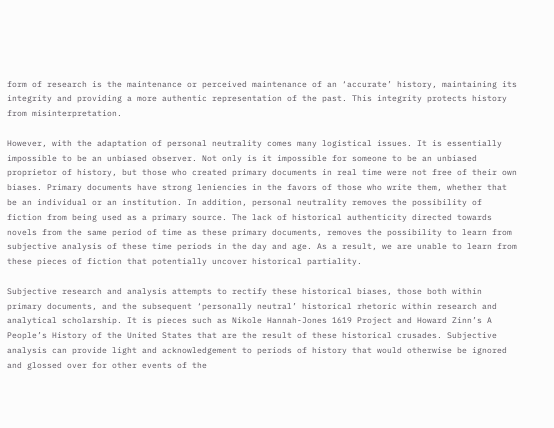form of research is the maintenance or perceived maintenance of an ‘accurate’ history, maintaining its integrity and providing a more authentic representation of the past. This integrity protects history from misinterpretation.

However, with the adaptation of personal neutrality comes many logistical issues. It is essentially impossible to be an unbiased observer. Not only is it impossible for someone to be an unbiased proprietor of history, but those who created primary documents in real time were not free of their own biases. Primary documents have strong leniencies in the favors of those who write them, whether that be an individual or an institution. In addition, personal neutrality removes the possibility of fiction from being used as a primary source. The lack of historical authenticity directed towards novels from the same period of time as these primary documents, removes the possibility to learn from subjective analysis of these time periods in the day and age. As a result, we are unable to learn from these pieces of fiction that potentially uncover historical partiality.

Subjective research and analysis attempts to rectify these historical biases, those both within primary documents, and the subsequent ‘personally neutral’ historical rhetoric within research and analytical scholarship. It is pieces such as Nikole Hannah-Jones 1619 Project and Howard Zinn’s A People’s History of the United States that are the result of these historical crusades. Subjective analysis can provide light and acknowledgement to periods of history that would otherwise be ignored and glossed over for other events of the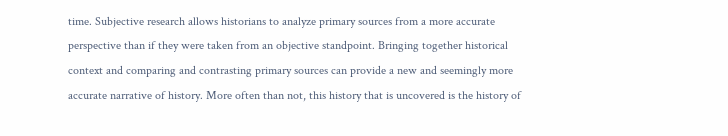time. Subjective research allows historians to analyze primary sources from a more accurate perspective than if they were taken from an objective standpoint. Bringing together historical context and comparing and contrasting primary sources can provide a new and seemingly more accurate narrative of history. More often than not, this history that is uncovered is the history of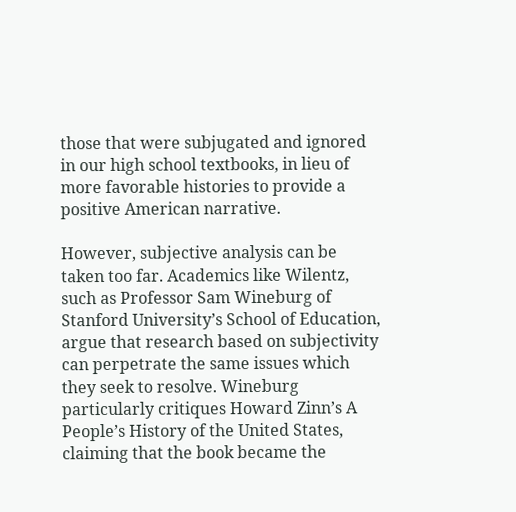those that were subjugated and ignored in our high school textbooks, in lieu of more favorable histories to provide a positive American narrative.

However, subjective analysis can be taken too far. Academics like Wilentz, such as Professor Sam Wineburg of Stanford University’s School of Education, argue that research based on subjectivity can perpetrate the same issues which they seek to resolve. Wineburg particularly critiques Howard Zinn’s A People’s History of the United States, claiming that the book became the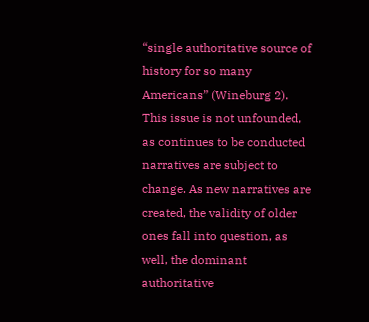“single authoritative source of history for so many Americans” (Wineburg 2). This issue is not unfounded, as continues to be conducted narratives are subject to change. As new narratives are created, the validity of older ones fall into question, as well, the dominant authoritative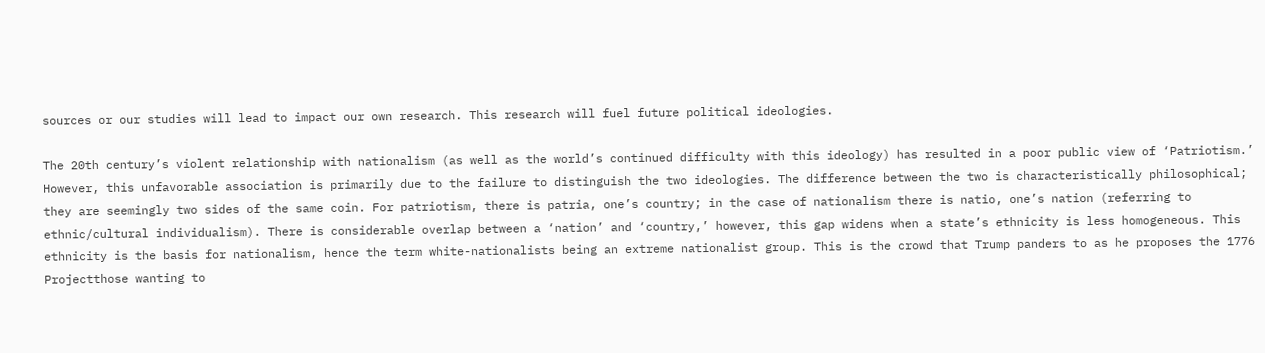sources or our studies will lead to impact our own research. This research will fuel future political ideologies.

The 20th century’s violent relationship with nationalism (as well as the world’s continued difficulty with this ideology) has resulted in a poor public view of ‘Patriotism.’ However, this unfavorable association is primarily due to the failure to distinguish the two ideologies. The difference between the two is characteristically philosophical; they are seemingly two sides of the same coin. For patriotism, there is patria, one’s country; in the case of nationalism there is natio, one’s nation (referring to ethnic/cultural individualism). There is considerable overlap between a ‘nation’ and ‘country,’ however, this gap widens when a state’s ethnicity is less homogeneous. This ethnicity is the basis for nationalism, hence the term white-nationalists being an extreme nationalist group. This is the crowd that Trump panders to as he proposes the 1776 Projectthose wanting to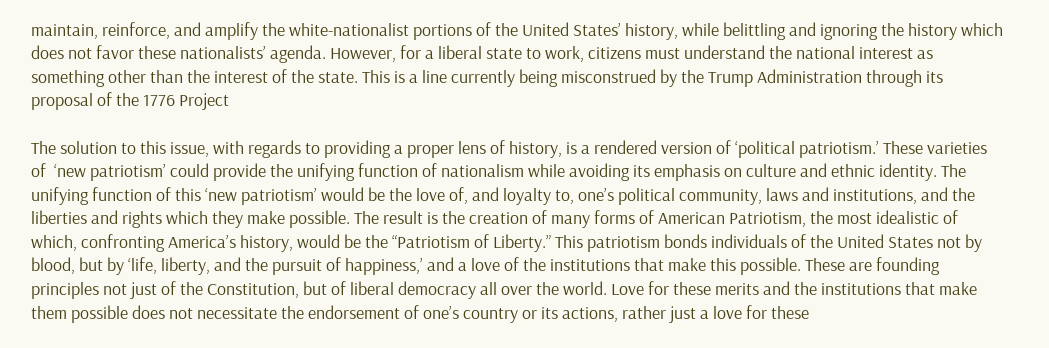maintain, reinforce, and amplify the white-nationalist portions of the United States’ history, while belittling and ignoring the history which does not favor these nationalists’ agenda. However, for a liberal state to work, citizens must understand the national interest as something other than the interest of the state. This is a line currently being misconstrued by the Trump Administration through its proposal of the 1776 Project

The solution to this issue, with regards to providing a proper lens of history, is a rendered version of ‘political patriotism.’ These varieties of  ‘new patriotism’ could provide the unifying function of nationalism while avoiding its emphasis on culture and ethnic identity. The unifying function of this ‘new patriotism’ would be the love of, and loyalty to, one’s political community, laws and institutions, and the liberties and rights which they make possible. The result is the creation of many forms of American Patriotism, the most idealistic of which, confronting America’s history, would be the “Patriotism of Liberty.” This patriotism bonds individuals of the United States not by blood, but by ‘life, liberty, and the pursuit of happiness,’ and a love of the institutions that make this possible. These are founding principles not just of the Constitution, but of liberal democracy all over the world. Love for these merits and the institutions that make them possible does not necessitate the endorsement of one’s country or its actions, rather just a love for these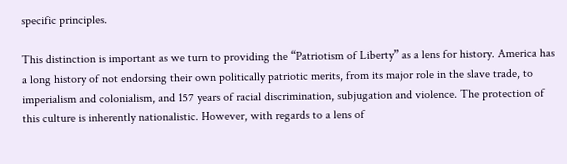specific principles.

This distinction is important as we turn to providing the “Patriotism of Liberty” as a lens for history. America has a long history of not endorsing their own politically patriotic merits, from its major role in the slave trade, to imperialism and colonialism, and 157 years of racial discrimination, subjugation and violence. The protection of this culture is inherently nationalistic. However, with regards to a lens of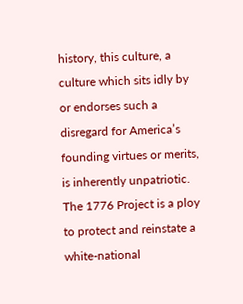history, this culture, a culture which sits idly by or endorses such a disregard for America’s founding virtues or merits, is inherently unpatriotic. The 1776 Project is a ploy to protect and reinstate a white-national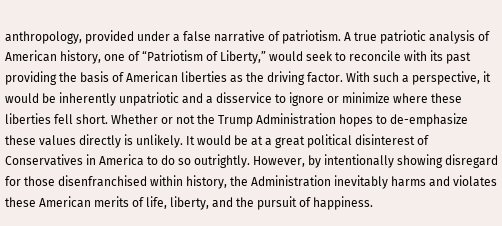anthropology, provided under a false narrative of patriotism. A true patriotic analysis of American history, one of “Patriotism of Liberty,” would seek to reconcile with its past providing the basis of American liberties as the driving factor. With such a perspective, it would be inherently unpatriotic and a disservice to ignore or minimize where these liberties fell short. Whether or not the Trump Administration hopes to de-emphasize these values directly is unlikely. It would be at a great political disinterest of Conservatives in America to do so outrightly. However, by intentionally showing disregard for those disenfranchised within history, the Administration inevitably harms and violates these American merits of life, liberty, and the pursuit of happiness.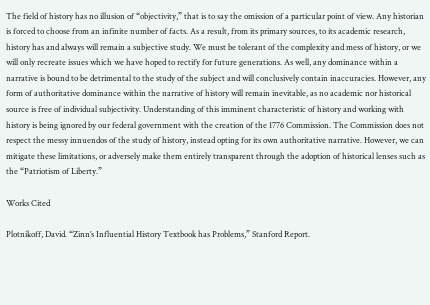The field of history has no illusion of “objectivity,” that is to say the omission of a particular point of view. Any historian is forced to choose from an infinite number of facts. As a result, from its primary sources, to its academic research, history has and always will remain a subjective study. We must be tolerant of the complexity and mess of history, or we will only recreate issues which we have hoped to rectify for future generations. As well, any dominance within a narrative is bound to be detrimental to the study of the subject and will conclusively contain inaccuracies. However, any form of authoritative dominance within the narrative of history will remain inevitable, as no academic nor historical source is free of individual subjectivity. Understanding of this imminent characteristic of history and working with history is being ignored by our federal government with the creation of the 1776 Commission. The Commission does not respect the messy innuendos of the study of history, instead opting for its own authoritative narrative. However, we can mitigate these limitations, or adversely make them entirely transparent through the adoption of historical lenses such as the “Patriotism of Liberty.”

Works Cited

Plotnikoff, David. “Zinn’s Influential History Textbook has Problems,” Stanford Report.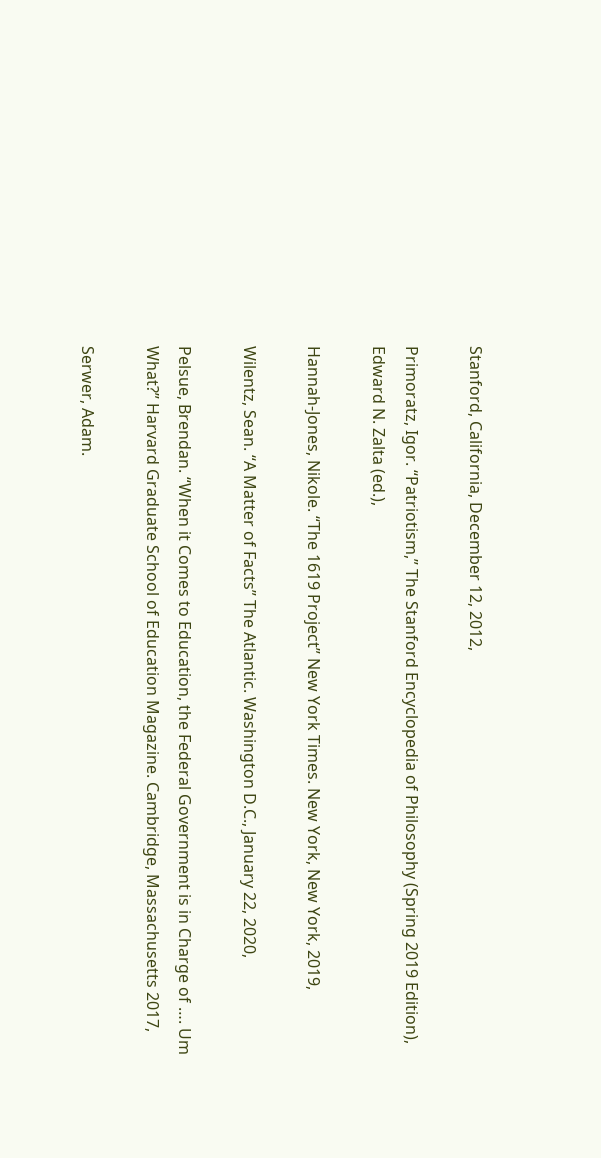Stanford, California, December 12, 2012,

Primoratz, Igor. “Patriotism,” The Stanford Encyclopedia of Philosophy (Spring 2019 Edition), Edward N. Zalta (ed.),

Hannah-Jones, Nikole. “The 1619 Project” New York Times. New York, New York, 2019,

Wilentz, Sean. “A Matter of Facts” The Atlantic. Washington D.C., January 22, 2020,

Pelsue, Brendan. “When it Comes to Education, the Federal Government is in Charge of …. Um What?” Harvard Graduate School of Education Magazine. Cambridge, Massachusetts 2017,

Serwer, Adam.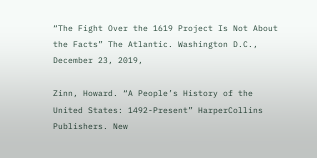“The Fight Over the 1619 Project Is Not About the Facts” The Atlantic. Washington D.C., December 23, 2019,

Zinn, Howard. “A People’s History of the United States: 1492-Present” HarperCollins Publishers. New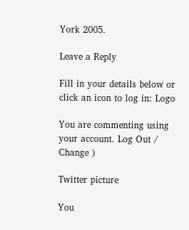York 2005.

Leave a Reply

Fill in your details below or click an icon to log in: Logo

You are commenting using your account. Log Out /  Change )

Twitter picture

You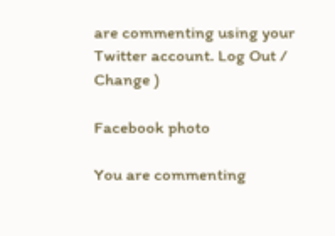are commenting using your Twitter account. Log Out /  Change )

Facebook photo

You are commenting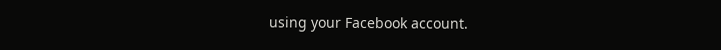using your Facebook account.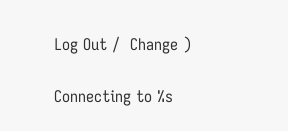Log Out /  Change )

Connecting to %s